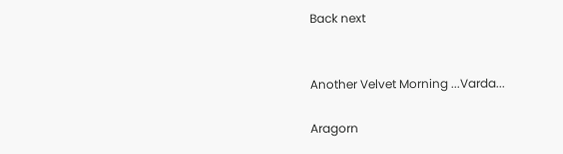Back next


Another Velvet Morning ...Varda...

Aragorn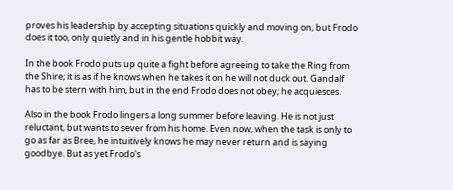proves his leadership by accepting situations quickly and moving on, but Frodo does it too, only quietly and in his gentle hobbit way.

In the book Frodo puts up quite a fight before agreeing to take the Ring from the Shire; it is as if he knows when he takes it on he will not duck out. Gandalf has to be stern with him, but in the end Frodo does not obey; he acquiesces.

Also in the book Frodo lingers a long summer before leaving. He is not just reluctant, but wants to sever from his home. Even now, when the task is only to go as far as Bree, he intuitively knows he may never return and is saying goodbye. But as yet Frodo's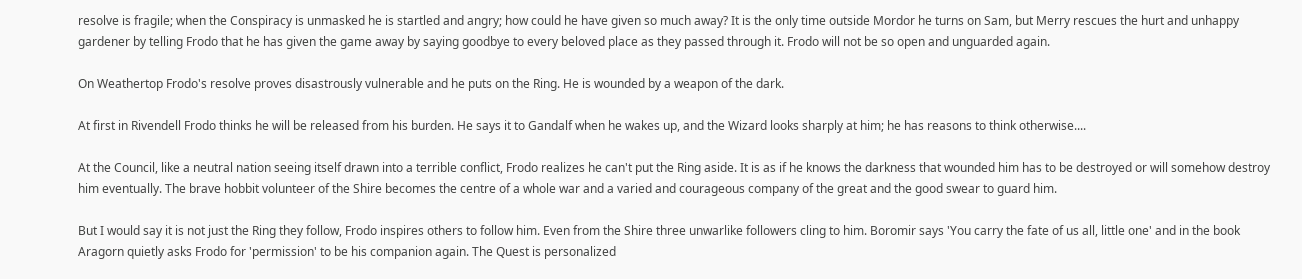resolve is fragile; when the Conspiracy is unmasked he is startled and angry; how could he have given so much away? It is the only time outside Mordor he turns on Sam, but Merry rescues the hurt and unhappy gardener by telling Frodo that he has given the game away by saying goodbye to every beloved place as they passed through it. Frodo will not be so open and unguarded again.

On Weathertop Frodo's resolve proves disastrously vulnerable and he puts on the Ring. He is wounded by a weapon of the dark.

At first in Rivendell Frodo thinks he will be released from his burden. He says it to Gandalf when he wakes up, and the Wizard looks sharply at him; he has reasons to think otherwise....

At the Council, like a neutral nation seeing itself drawn into a terrible conflict, Frodo realizes he can't put the Ring aside. It is as if he knows the darkness that wounded him has to be destroyed or will somehow destroy him eventually. The brave hobbit volunteer of the Shire becomes the centre of a whole war and a varied and courageous company of the great and the good swear to guard him.

But I would say it is not just the Ring they follow, Frodo inspires others to follow him. Even from the Shire three unwarlike followers cling to him. Boromir says 'You carry the fate of us all, little one' and in the book Aragorn quietly asks Frodo for 'permission' to be his companion again. The Quest is personalized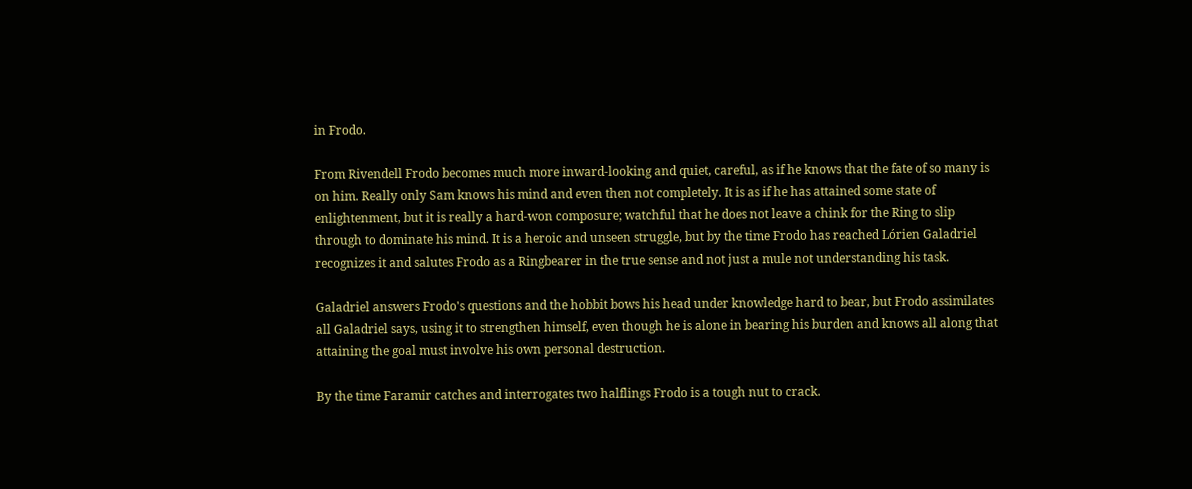in Frodo.

From Rivendell Frodo becomes much more inward-looking and quiet, careful, as if he knows that the fate of so many is on him. Really only Sam knows his mind and even then not completely. It is as if he has attained some state of enlightenment, but it is really a hard-won composure; watchful that he does not leave a chink for the Ring to slip through to dominate his mind. It is a heroic and unseen struggle, but by the time Frodo has reached Lórien Galadriel recognizes it and salutes Frodo as a Ringbearer in the true sense and not just a mule not understanding his task.

Galadriel answers Frodo's questions and the hobbit bows his head under knowledge hard to bear, but Frodo assimilates all Galadriel says, using it to strengthen himself, even though he is alone in bearing his burden and knows all along that attaining the goal must involve his own personal destruction.

By the time Faramir catches and interrogates two halflings Frodo is a tough nut to crack.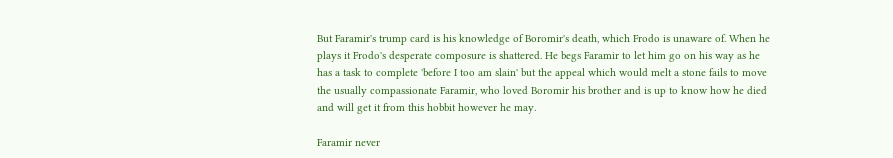But Faramir's trump card is his knowledge of Boromir's death, which Frodo is unaware of. When he plays it Frodo's desperate composure is shattered. He begs Faramir to let him go on his way as he has a task to complete 'before I too am slain' but the appeal which would melt a stone fails to move the usually compassionate Faramir, who loved Boromir his brother and is up to know how he died and will get it from this hobbit however he may.

Faramir never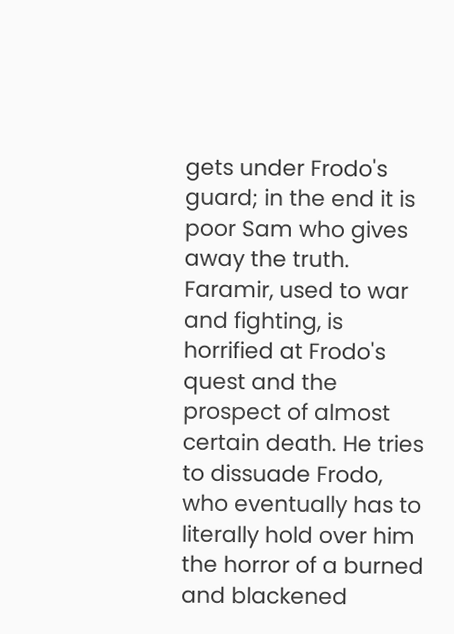gets under Frodo's guard; in the end it is poor Sam who gives away the truth. Faramir, used to war and fighting, is horrified at Frodo's quest and the prospect of almost certain death. He tries to dissuade Frodo, who eventually has to literally hold over him the horror of a burned and blackened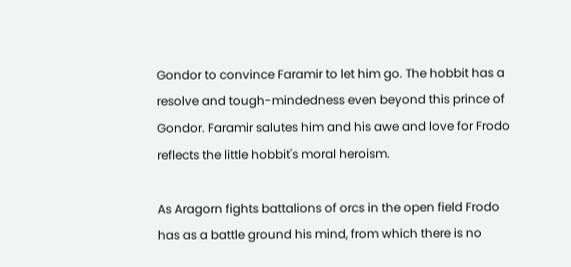Gondor to convince Faramir to let him go. The hobbit has a resolve and tough-mindedness even beyond this prince of Gondor. Faramir salutes him and his awe and love for Frodo reflects the little hobbit's moral heroism.

As Aragorn fights battalions of orcs in the open field Frodo has as a battle ground his mind, from which there is no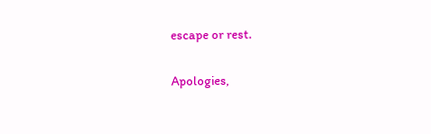escape or rest.

Apologies,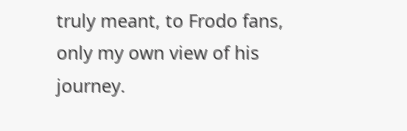truly meant, to Frodo fans, only my own view of his journey.